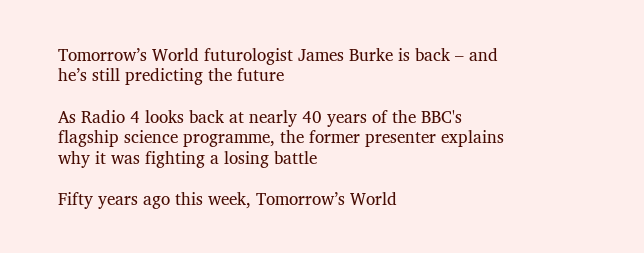Tomorrow’s World futurologist James Burke is back – and he’s still predicting the future

As Radio 4 looks back at nearly 40 years of the BBC's flagship science programme, the former presenter explains why it was fighting a losing battle

Fifty years ago this week, Tomorrow’s World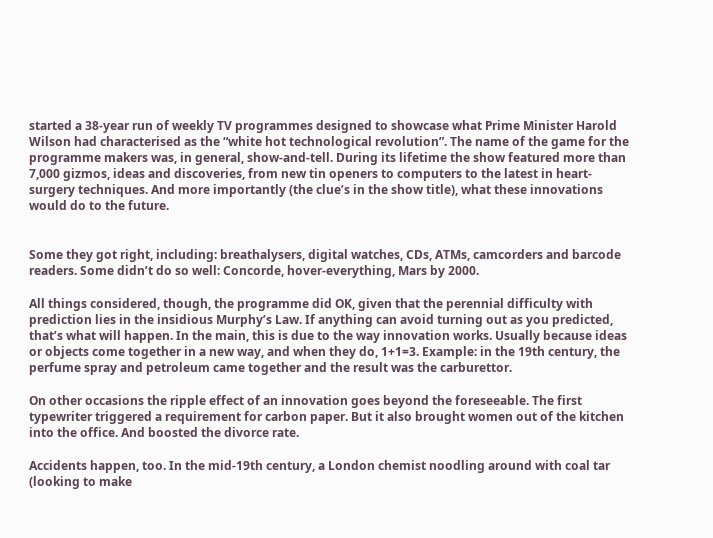started a 38-year run of weekly TV programmes designed to showcase what Prime Minister Harold Wilson had characterised as the “white hot technological revolution”. The name of the game for the programme makers was, in general, show-and-tell. During its lifetime the show featured more than 7,000 gizmos, ideas and discoveries, from new tin openers to computers to the latest in heart-surgery techniques. And more importantly (the clue’s in the show title), what these innovations would do to the future.


Some they got right, including: breathalysers, digital watches, CDs, ATMs, camcorders and barcode readers. Some didn’t do so well: Concorde, hover-everything, Mars by 2000.

All things considered, though, the programme did OK, given that the perennial difficulty with prediction lies in the insidious Murphy’s Law. If anything can avoid turning out as you predicted, that’s what will happen. In the main, this is due to the way innovation works. Usually because ideas or objects come together in a new way, and when they do, 1+1=3. Example: in the 19th century, the perfume spray and petroleum came together and the result was the carburettor.

On other occasions the ripple effect of an innovation goes beyond the foreseeable. The first typewriter triggered a requirement for carbon paper. But it also brought women out of the kitchen into the office. And boosted the divorce rate.

Accidents happen, too. In the mid-19th century, a London chemist noodling around with coal tar (looking to make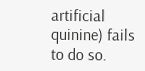artificial quinine) fails to do so.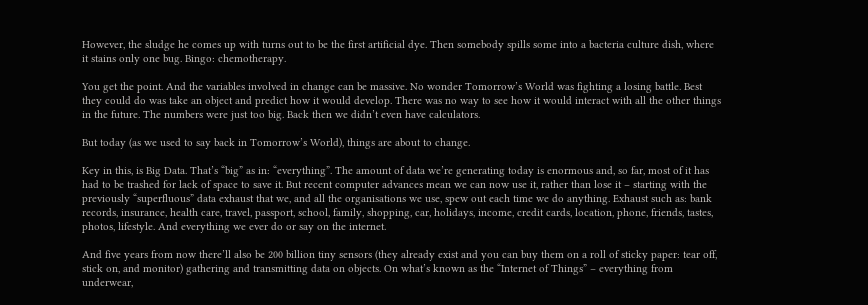However, the sludge he comes up with turns out to be the first artificial dye. Then somebody spills some into a bacteria culture dish, where it stains only one bug. Bingo: chemotherapy.

You get the point. And the variables involved in change can be massive. No wonder Tomorrow’s World was fighting a losing battle. Best they could do was take an object and predict how it would develop. There was no way to see how it would interact with all the other things in the future. The numbers were just too big. Back then we didn’t even have calculators.

But today (as we used to say back in Tomorrow’s World), things are about to change.

Key in this, is Big Data. That’s “big” as in: “everything”. The amount of data we’re generating today is enormous and, so far, most of it has had to be trashed for lack of space to save it. But recent computer advances mean we can now use it, rather than lose it – starting with the previously “superfluous” data exhaust that we, and all the organisations we use, spew out each time we do anything. Exhaust such as: bank records, insurance, health care, travel, passport, school, family, shopping, car, holidays, income, credit cards, location, phone, friends, tastes, photos, lifestyle. And everything we ever do or say on the internet.

And five years from now there’ll also be 200 billion tiny sensors (they already exist and you can buy them on a roll of sticky paper: tear off, stick on, and monitor) gathering and transmitting data on objects. On what’s known as the “Internet of Things” – everything from underwear,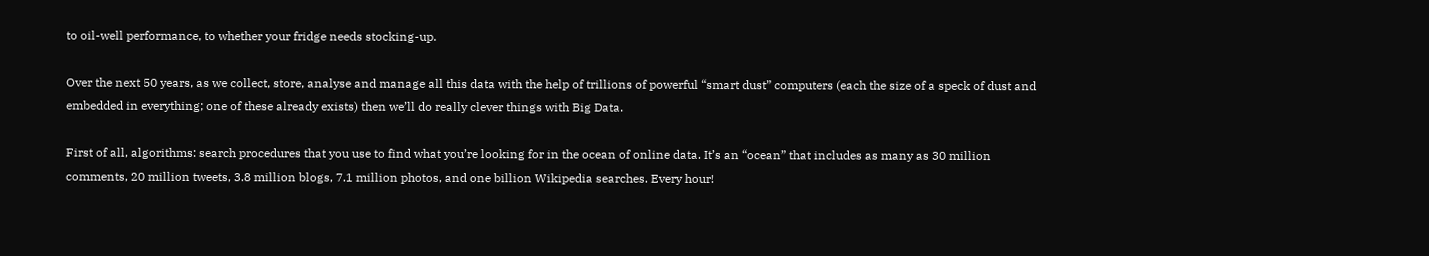to oil-well performance, to whether your fridge needs stocking-up.

Over the next 50 years, as we collect, store, analyse and manage all this data with the help of trillions of powerful “smart dust” computers (each the size of a speck of dust and embedded in everything; one of these already exists) then we’ll do really clever things with Big Data.

First of all, algorithms: search procedures that you use to find what you’re looking for in the ocean of online data. It’s an “ocean” that includes as many as 30 million comments, 20 million tweets, 3.8 million blogs, 7.1 million photos, and one billion Wikipedia searches. Every hour!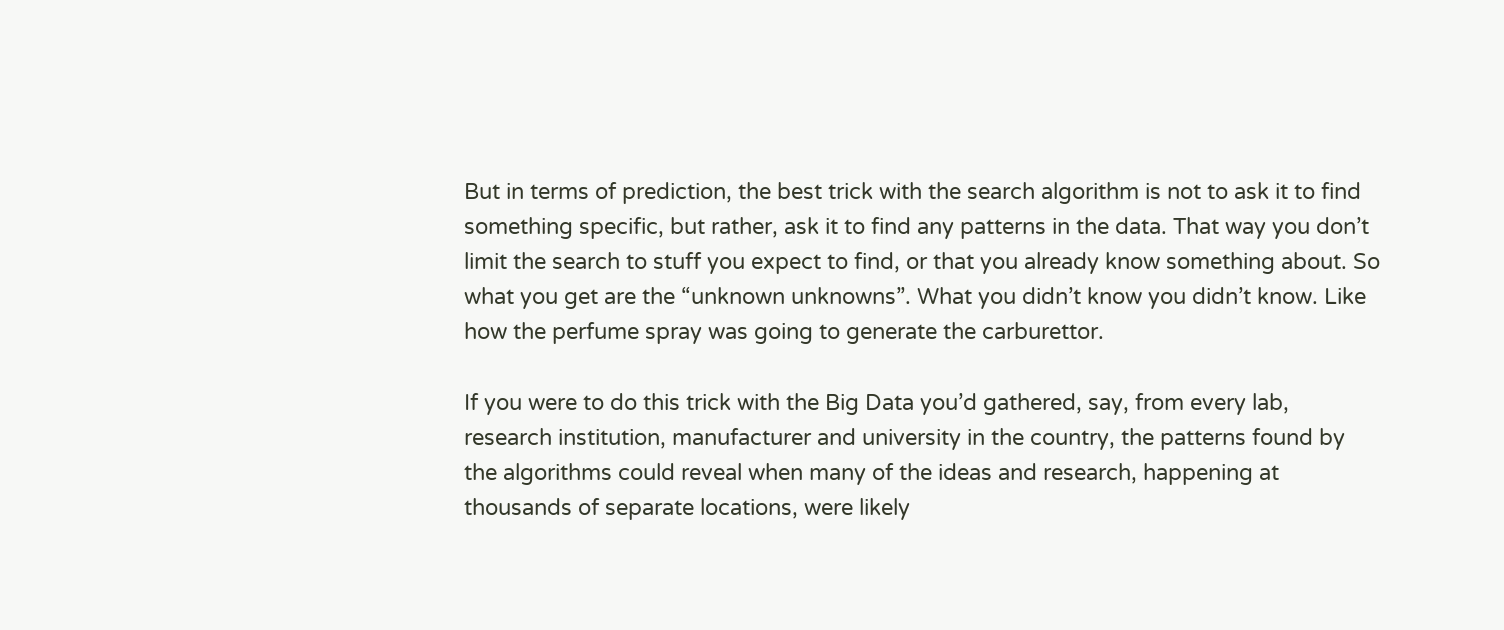But in terms of prediction, the best trick with the search algorithm is not to ask it to find something specific, but rather, ask it to find any patterns in the data. That way you don’t limit the search to stuff you expect to find, or that you already know something about. So what you get are the “unknown unknowns”. What you didn’t know you didn’t know. Like how the perfume spray was going to generate the carburettor.

If you were to do this trick with the Big Data you’d gathered, say, from every lab, research institution, manufacturer and university in the country, the patterns found by the algorithms could reveal when many of the ideas and research, happening at thousands of separate locations, were likely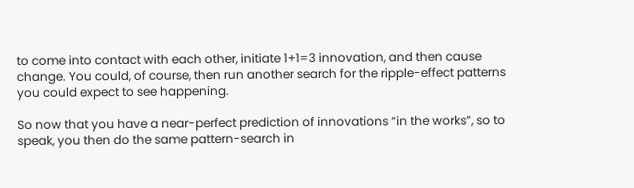to come into contact with each other, initiate 1+1=3 innovation, and then cause change. You could, of course, then run another search for the ripple-effect patterns you could expect to see happening.

So now that you have a near-perfect prediction of innovations “in the works”, so to speak, you then do the same pattern-search in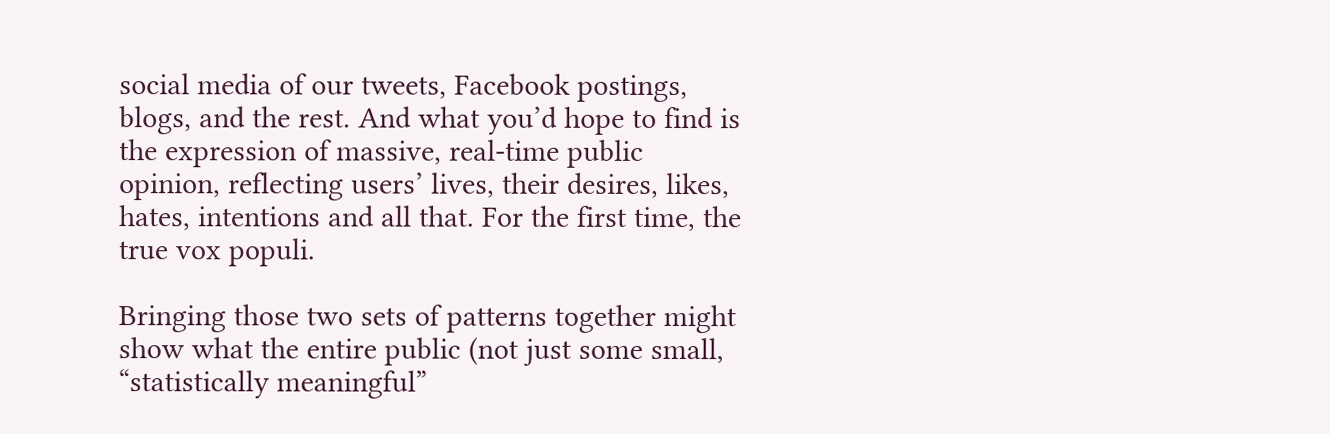social media of our tweets, Facebook postings, blogs, and the rest. And what you’d hope to find is the expression of massive, real-time public opinion, reflecting users’ lives, their desires, likes, hates, intentions and all that. For the first time, the true vox populi.

Bringing those two sets of patterns together might show what the entire public (not just some small, “statistically meaningful”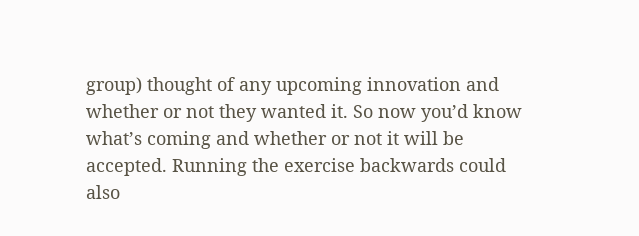group) thought of any upcoming innovation and whether or not they wanted it. So now you’d know what’s coming and whether or not it will be accepted. Running the exercise backwards could also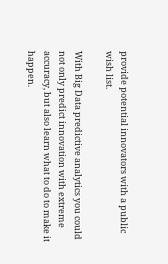provide potential innovators with a public wish list.

With Big Data predictive analytics you could not only predict innovation with extreme accuracy, but also learn what to do to make it happen.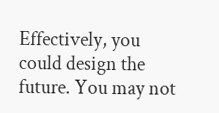Effectively, you could design the future. You may not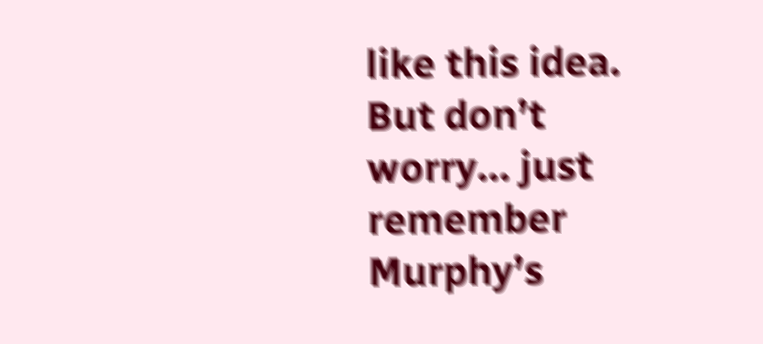like this idea. But don’t worry… just remember Murphy’s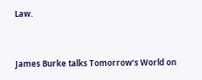Law.


James Burke talks Tomorrow’s World on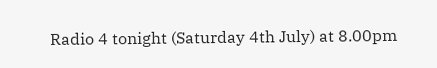Radio 4 tonight (Saturday 4th July) at 8.00pm